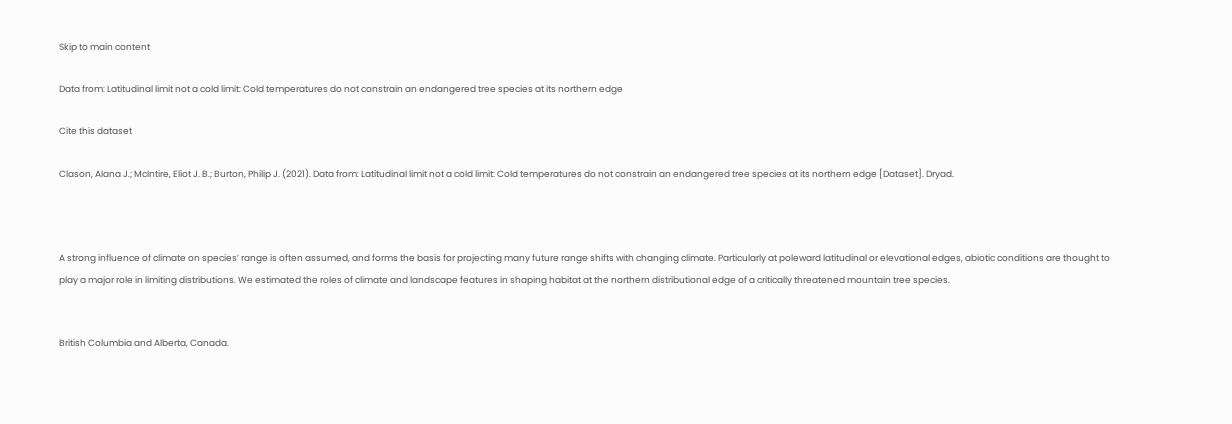Skip to main content

Data from: Latitudinal limit not a cold limit: Cold temperatures do not constrain an endangered tree species at its northern edge

Cite this dataset

Clason, Alana J.; McIntire, Eliot J. B.; Burton, Philip J. (2021). Data from: Latitudinal limit not a cold limit: Cold temperatures do not constrain an endangered tree species at its northern edge [Dataset]. Dryad.



A strong influence of climate on species’ range is often assumed, and forms the basis for projecting many future range shifts with changing climate. Particularly at poleward latitudinal or elevational edges, abiotic conditions are thought to play a major role in limiting distributions. We estimated the roles of climate and landscape features in shaping habitat at the northern distributional edge of a critically threatened mountain tree species.


British Columbia and Alberta, Canada.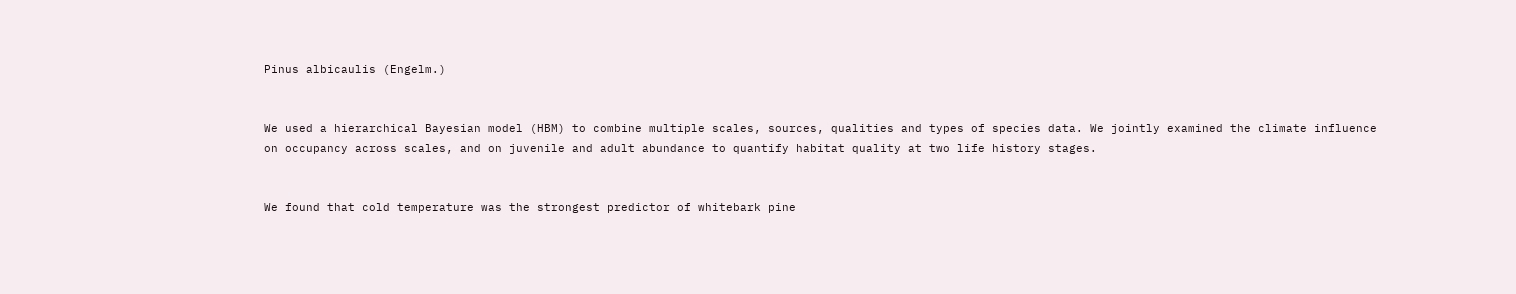Pinus albicaulis (Engelm.)


We used a hierarchical Bayesian model (HBM) to combine multiple scales, sources, qualities and types of species data. We jointly examined the climate influence on occupancy across scales, and on juvenile and adult abundance to quantify habitat quality at two life history stages.


We found that cold temperature was the strongest predictor of whitebark pine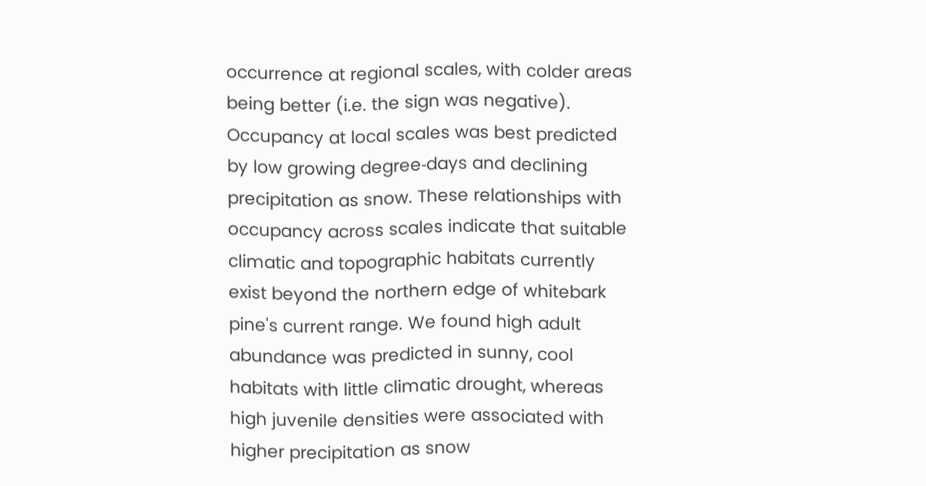occurrence at regional scales, with colder areas being better (i.e. the sign was negative). Occupancy at local scales was best predicted by low growing degree‐days and declining precipitation as snow. These relationships with occupancy across scales indicate that suitable climatic and topographic habitats currently exist beyond the northern edge of whitebark pine's current range. We found high adult abundance was predicted in sunny, cool habitats with little climatic drought, whereas high juvenile densities were associated with higher precipitation as snow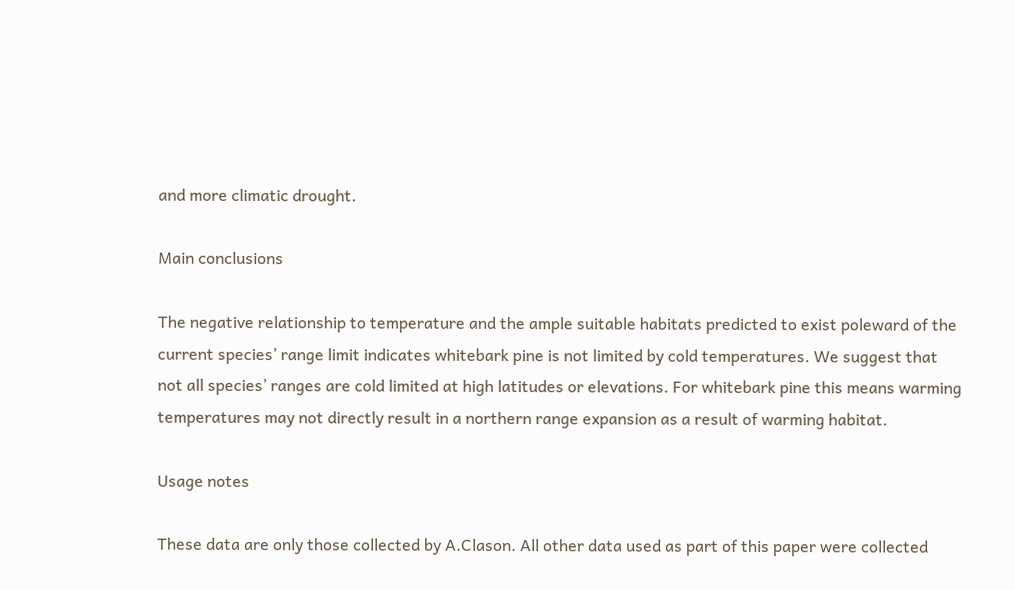and more climatic drought.

Main conclusions

The negative relationship to temperature and the ample suitable habitats predicted to exist poleward of the current species’ range limit indicates whitebark pine is not limited by cold temperatures. We suggest that not all species’ ranges are cold limited at high latitudes or elevations. For whitebark pine this means warming temperatures may not directly result in a northern range expansion as a result of warming habitat.

Usage notes

These data are only those collected by A.Clason. All other data used as part of this paper were collected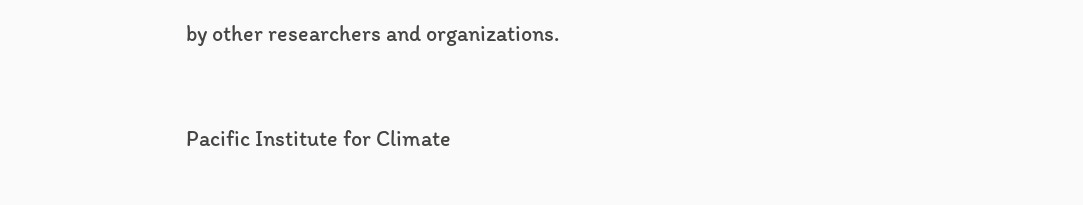by other researchers and organizations.


Pacific Institute for Climate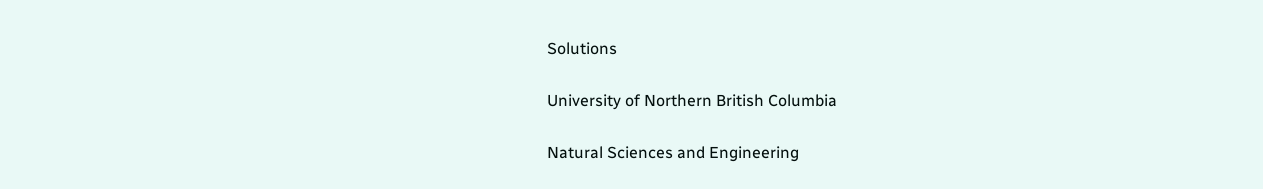Solutions

University of Northern British Columbia

Natural Sciences and Engineering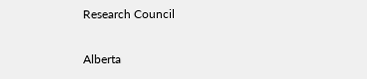Research Council

Alberta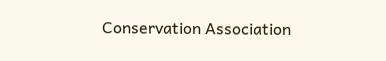Conservation Association